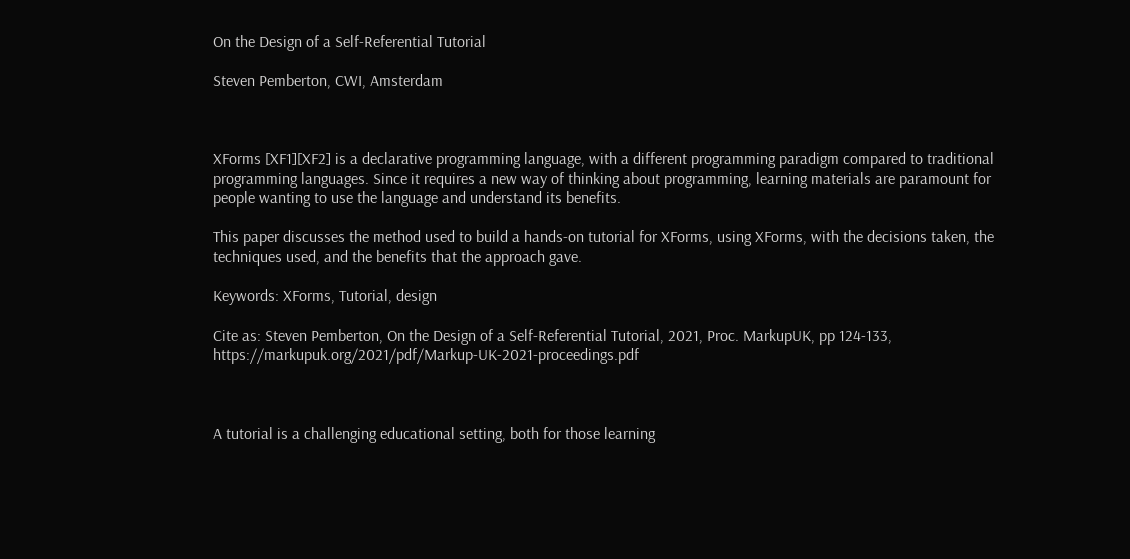On the Design of a Self-Referential Tutorial

Steven Pemberton, CWI, Amsterdam



XForms [XF1][XF2] is a declarative programming language, with a different programming paradigm compared to traditional programming languages. Since it requires a new way of thinking about programming, learning materials are paramount for people wanting to use the language and understand its benefits.

This paper discusses the method used to build a hands-on tutorial for XForms, using XForms, with the decisions taken, the techniques used, and the benefits that the approach gave.

Keywords: XForms, Tutorial, design

Cite as: Steven Pemberton, On the Design of a Self-Referential Tutorial, 2021, Proc. MarkupUK, pp 124-133, https://markupuk.org/2021/pdf/Markup-UK-2021-proceedings.pdf



A tutorial is a challenging educational setting, both for those learning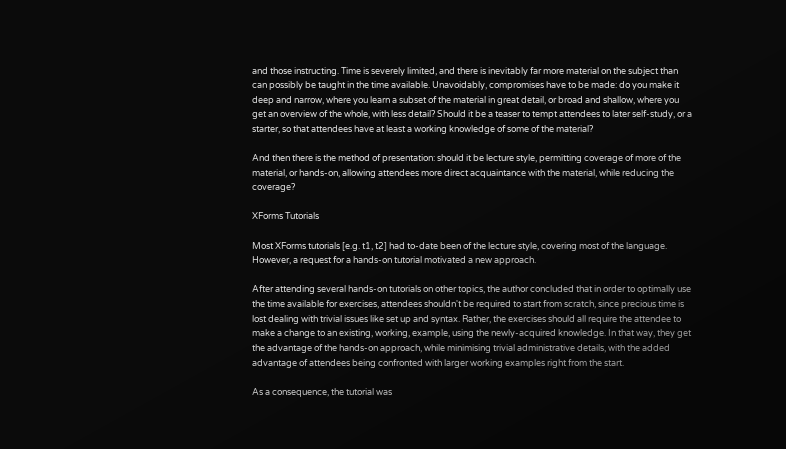and those instructing. Time is severely limited, and there is inevitably far more material on the subject than can possibly be taught in the time available. Unavoidably, compromises have to be made: do you make it deep and narrow, where you learn a subset of the material in great detail, or broad and shallow, where you get an overview of the whole, with less detail? Should it be a teaser to tempt attendees to later self-study, or a starter, so that attendees have at least a working knowledge of some of the material?

And then there is the method of presentation: should it be lecture style, permitting coverage of more of the material, or hands-on, allowing attendees more direct acquaintance with the material, while reducing the coverage?

XForms Tutorials

Most XForms tutorials [e.g. t1, t2] had to-date been of the lecture style, covering most of the language. However, a request for a hands-on tutorial motivated a new approach.

After attending several hands-on tutorials on other topics, the author concluded that in order to optimally use the time available for exercises, attendees shouldn't be required to start from scratch, since precious time is lost dealing with trivial issues like set up and syntax. Rather, the exercises should all require the attendee to make a change to an existing, working, example, using the newly-acquired knowledge. In that way, they get the advantage of the hands-on approach, while minimising trivial administrative details, with the added advantage of attendees being confronted with larger working examples right from the start.

As a consequence, the tutorial was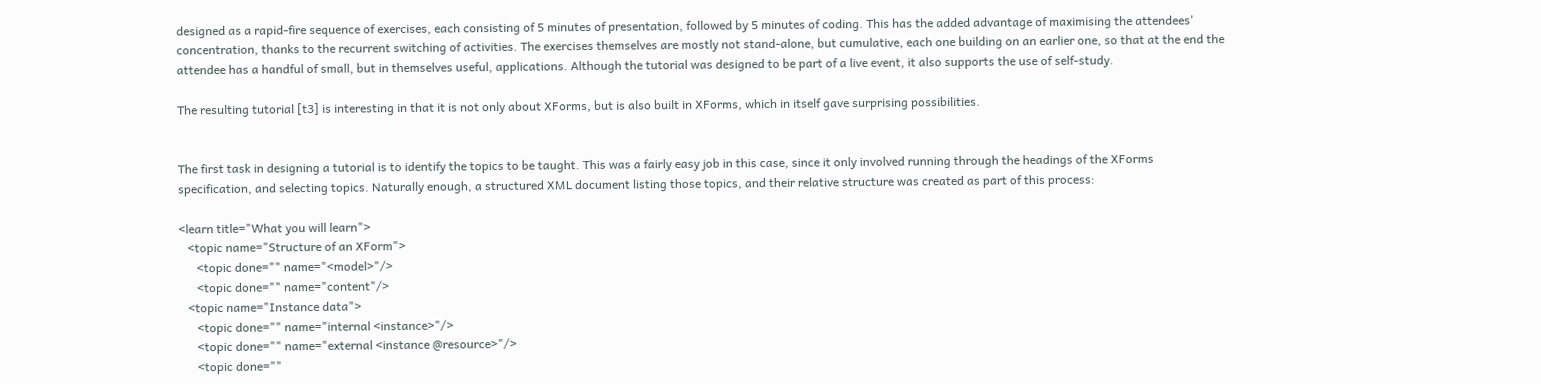designed as a rapid-fire sequence of exercises, each consisting of 5 minutes of presentation, followed by 5 minutes of coding. This has the added advantage of maximising the attendees' concentration, thanks to the recurrent switching of activities. The exercises themselves are mostly not stand-alone, but cumulative, each one building on an earlier one, so that at the end the attendee has a handful of small, but in themselves useful, applications. Although the tutorial was designed to be part of a live event, it also supports the use of self-study.

The resulting tutorial [t3] is interesting in that it is not only about XForms, but is also built in XForms, which in itself gave surprising possibilities.


The first task in designing a tutorial is to identify the topics to be taught. This was a fairly easy job in this case, since it only involved running through the headings of the XForms specification, and selecting topics. Naturally enough, a structured XML document listing those topics, and their relative structure was created as part of this process:

<learn title="What you will learn">
   <topic name="Structure of an XForm">
      <topic done="" name="<model>"/>
      <topic done="" name="content"/>
   <topic name="Instance data">
      <topic done="" name="internal <instance>"/>
      <topic done="" name="external <instance @resource>"/>
      <topic done=""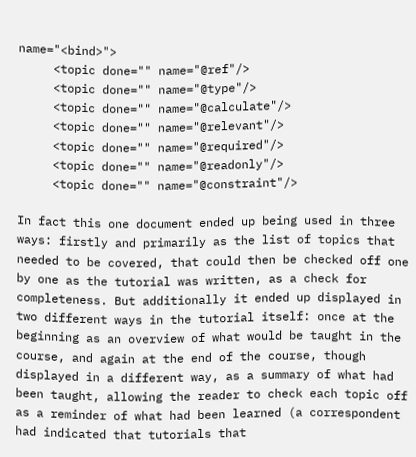name="<bind>">
     <topic done="" name="@ref"/>
     <topic done="" name="@type"/>
     <topic done="" name="@calculate"/>
     <topic done="" name="@relevant"/>
     <topic done="" name="@required"/>
     <topic done="" name="@readonly"/>
     <topic done="" name="@constraint"/>

In fact this one document ended up being used in three ways: firstly and primarily as the list of topics that needed to be covered, that could then be checked off one by one as the tutorial was written, as a check for completeness. But additionally it ended up displayed in two different ways in the tutorial itself: once at the beginning as an overview of what would be taught in the course, and again at the end of the course, though displayed in a different way, as a summary of what had been taught, allowing the reader to check each topic off as a reminder of what had been learned (a correspondent had indicated that tutorials that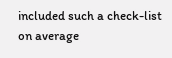included such a check-list on average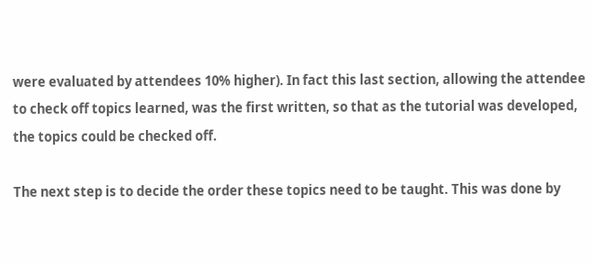were evaluated by attendees 10% higher). In fact this last section, allowing the attendee to check off topics learned, was the first written, so that as the tutorial was developed, the topics could be checked off.

The next step is to decide the order these topics need to be taught. This was done by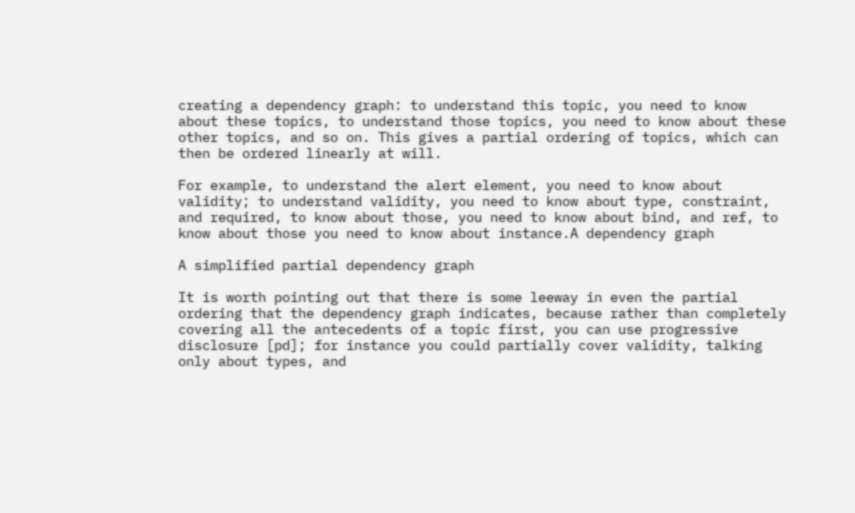creating a dependency graph: to understand this topic, you need to know about these topics, to understand those topics, you need to know about these other topics, and so on. This gives a partial ordering of topics, which can then be ordered linearly at will.

For example, to understand the alert element, you need to know about validity; to understand validity, you need to know about type, constraint, and required, to know about those, you need to know about bind, and ref, to know about those you need to know about instance.A dependency graph

A simplified partial dependency graph

It is worth pointing out that there is some leeway in even the partial ordering that the dependency graph indicates, because rather than completely covering all the antecedents of a topic first, you can use progressive disclosure [pd]; for instance you could partially cover validity, talking only about types, and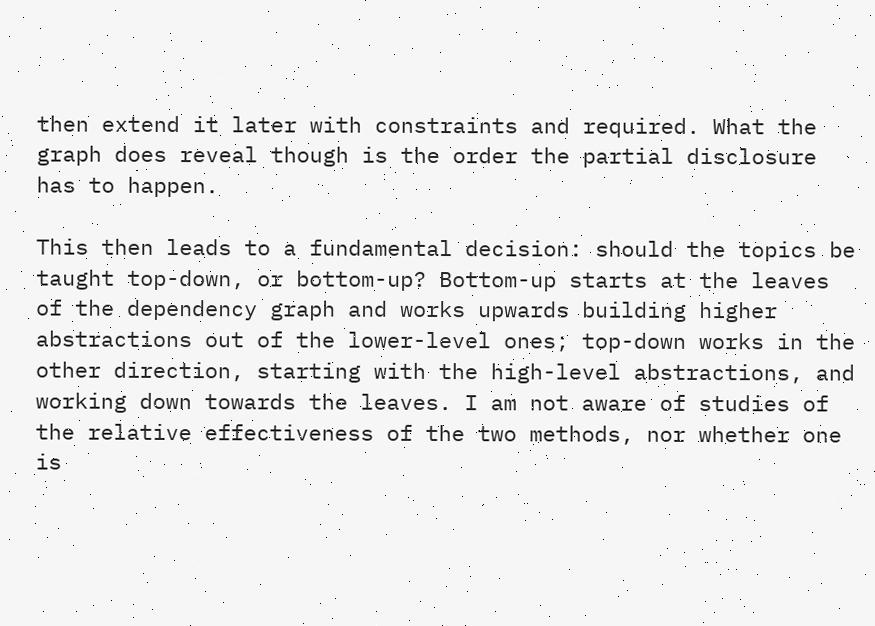then extend it later with constraints and required. What the graph does reveal though is the order the partial disclosure has to happen.

This then leads to a fundamental decision: should the topics be taught top-down, or bottom-up? Bottom-up starts at the leaves of the dependency graph and works upwards building higher abstractions out of the lower-level ones; top-down works in the other direction, starting with the high-level abstractions, and working down towards the leaves. I am not aware of studies of the relative effectiveness of the two methods, nor whether one is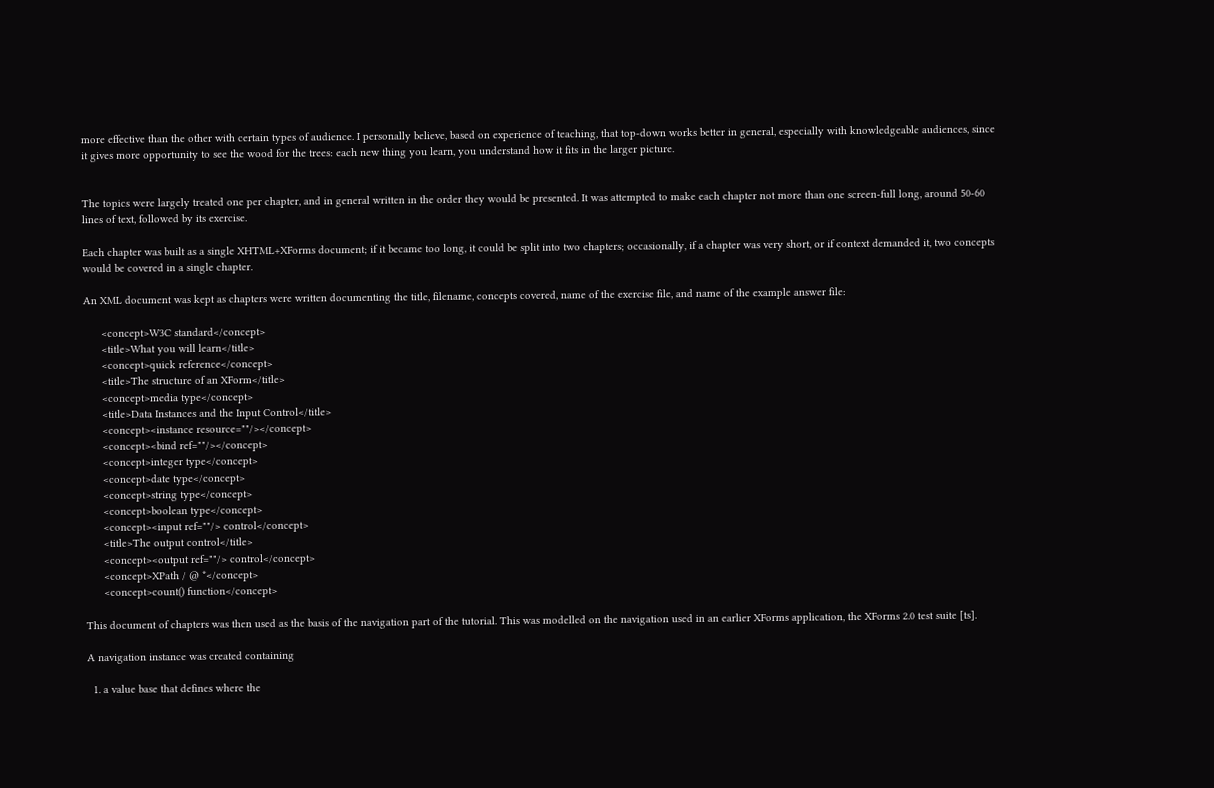more effective than the other with certain types of audience. I personally believe, based on experience of teaching, that top-down works better in general, especially with knowledgeable audiences, since it gives more opportunity to see the wood for the trees: each new thing you learn, you understand how it fits in the larger picture.


The topics were largely treated one per chapter, and in general written in the order they would be presented. It was attempted to make each chapter not more than one screen-full long, around 50-60 lines of text, followed by its exercise.

Each chapter was built as a single XHTML+XForms document; if it became too long, it could be split into two chapters; occasionally, if a chapter was very short, or if context demanded it, two concepts would be covered in a single chapter.

An XML document was kept as chapters were written documenting the title, filename, concepts covered, name of the exercise file, and name of the example answer file:

      <concept>W3C standard</concept>
      <title>What you will learn</title>
      <concept>quick reference</concept>
      <title>The structure of an XForm</title>
      <concept>media type</concept>
      <title>Data Instances and the Input Control</title>
      <concept><instance resource=""/></concept>
      <concept><bind ref=""/></concept>
      <concept>integer type</concept>
      <concept>date type</concept>
      <concept>string type</concept>
      <concept>boolean type</concept>
      <concept><input ref=""/> control</concept>
      <title>The output control</title>
      <concept><output ref=""/> control</concept>
      <concept>XPath / @ *</concept>
      <concept>count() function</concept>

This document of chapters was then used as the basis of the navigation part of the tutorial. This was modelled on the navigation used in an earlier XForms application, the XForms 2.0 test suite [ts].

A navigation instance was created containing

  1. a value base that defines where the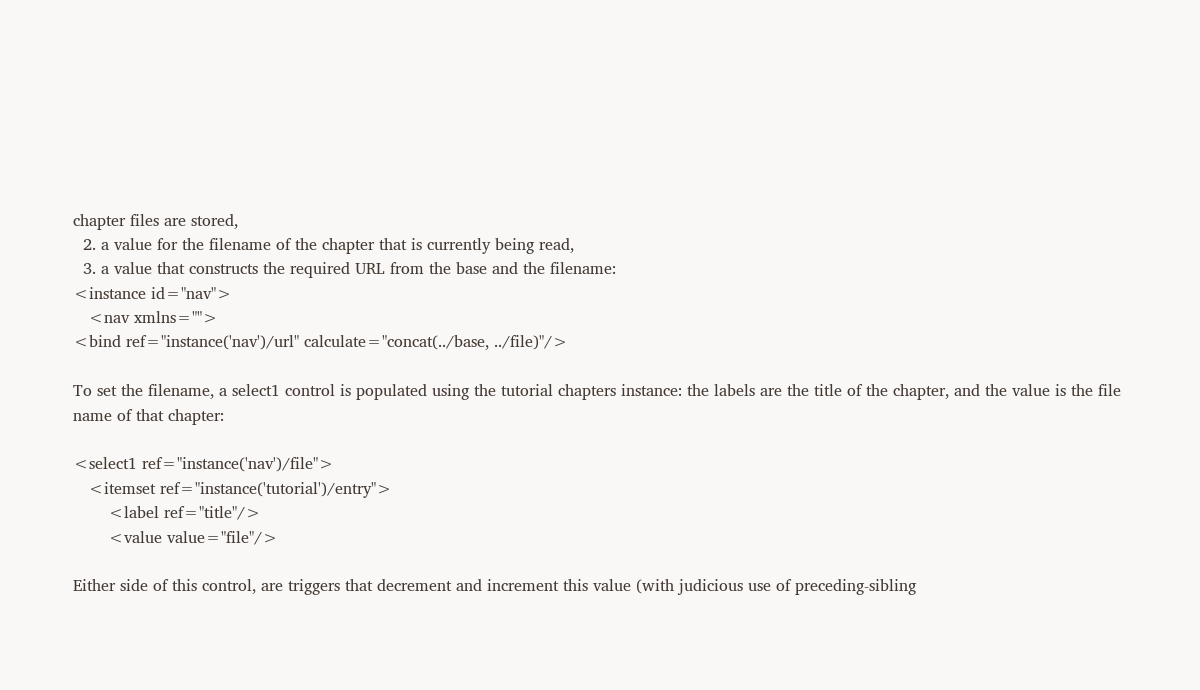chapter files are stored,
  2. a value for the filename of the chapter that is currently being read,
  3. a value that constructs the required URL from the base and the filename:
<instance id="nav">
   <nav xmlns="">
<bind ref="instance('nav')/url" calculate="concat(../base, ../file)"/>

To set the filename, a select1 control is populated using the tutorial chapters instance: the labels are the title of the chapter, and the value is the file name of that chapter:

<select1 ref="instance('nav')/file">
   <itemset ref="instance('tutorial')/entry">
       <label ref="title"/>
       <value value="file"/>

Either side of this control, are triggers that decrement and increment this value (with judicious use of preceding-sibling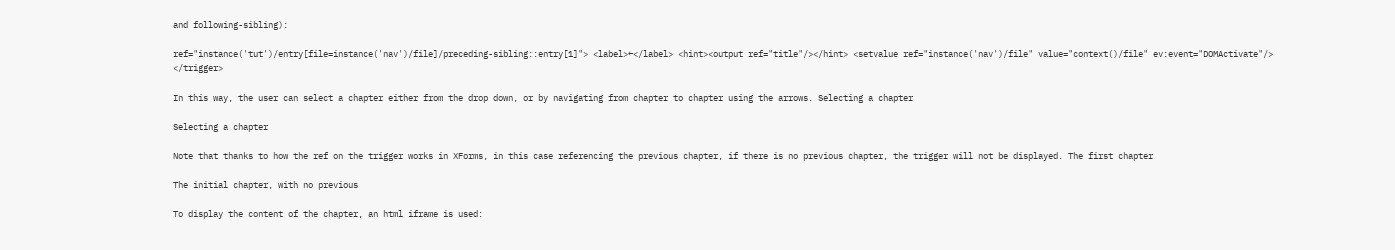and following-sibling):

ref="instance('tut')/entry[file=instance('nav')/file]/preceding-sibling::entry[1]"> <label>←</label> <hint><output ref="title"/></hint> <setvalue ref="instance('nav')/file" value="context()/file" ev:event="DOMActivate"/> </trigger>

In this way, the user can select a chapter either from the drop down, or by navigating from chapter to chapter using the arrows. Selecting a chapter

Selecting a chapter

Note that thanks to how the ref on the trigger works in XForms, in this case referencing the previous chapter, if there is no previous chapter, the trigger will not be displayed. The first chapter

The initial chapter, with no previous

To display the content of the chapter, an html iframe is used: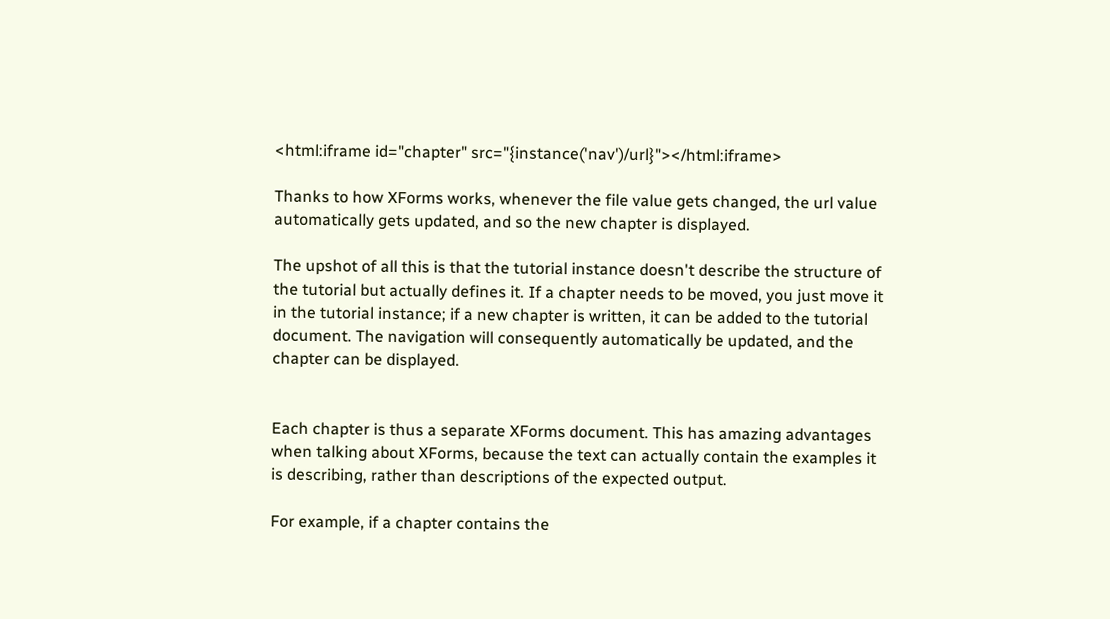<html:iframe id="chapter" src="{instance('nav')/url}"></html:iframe>

Thanks to how XForms works, whenever the file value gets changed, the url value automatically gets updated, and so the new chapter is displayed.

The upshot of all this is that the tutorial instance doesn't describe the structure of the tutorial but actually defines it. If a chapter needs to be moved, you just move it in the tutorial instance; if a new chapter is written, it can be added to the tutorial document. The navigation will consequently automatically be updated, and the chapter can be displayed.


Each chapter is thus a separate XForms document. This has amazing advantages when talking about XForms, because the text can actually contain the examples it is describing, rather than descriptions of the expected output.

For example, if a chapter contains the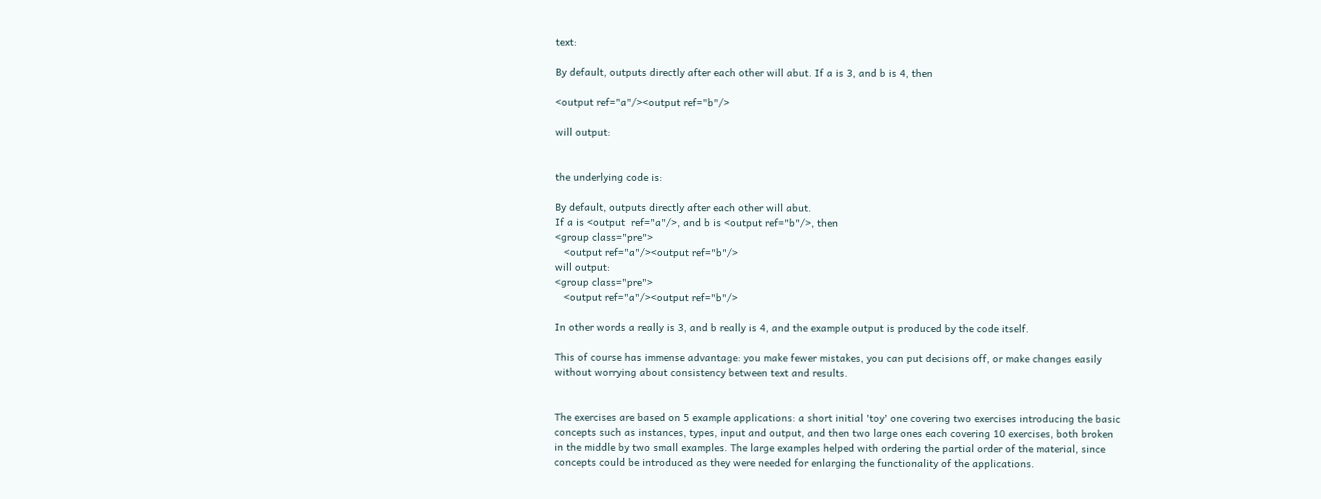text:

By default, outputs directly after each other will abut. If a is 3, and b is 4, then

<output ref="a"/><output ref="b"/>

will output:


the underlying code is:

By default, outputs directly after each other will abut.
If a is <output  ref="a"/>, and b is <output ref="b"/>, then
<group class="pre">
   <output ref="a"/><output ref="b"/>
will output:
<group class="pre">
   <output ref="a"/><output ref="b"/>

In other words a really is 3, and b really is 4, and the example output is produced by the code itself.

This of course has immense advantage: you make fewer mistakes, you can put decisions off, or make changes easily without worrying about consistency between text and results.


The exercises are based on 5 example applications: a short initial 'toy' one covering two exercises introducing the basic concepts such as instances, types, input and output, and then two large ones each covering 10 exercises, both broken in the middle by two small examples. The large examples helped with ordering the partial order of the material, since concepts could be introduced as they were needed for enlarging the functionality of the applications.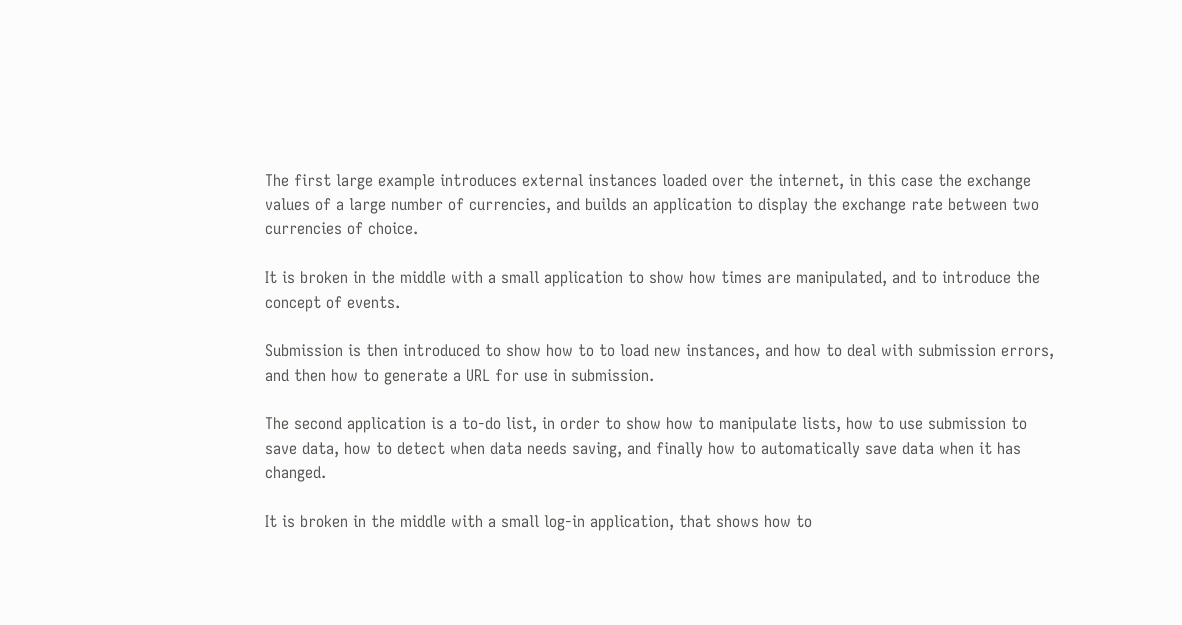The first large example introduces external instances loaded over the internet, in this case the exchange values of a large number of currencies, and builds an application to display the exchange rate between two currencies of choice.

It is broken in the middle with a small application to show how times are manipulated, and to introduce the concept of events.

Submission is then introduced to show how to to load new instances, and how to deal with submission errors, and then how to generate a URL for use in submission.

The second application is a to-do list, in order to show how to manipulate lists, how to use submission to save data, how to detect when data needs saving, and finally how to automatically save data when it has changed.

It is broken in the middle with a small log-in application, that shows how to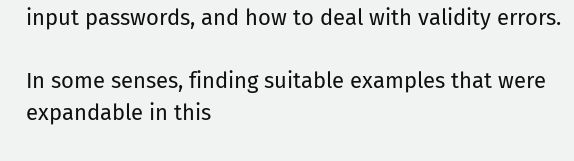input passwords, and how to deal with validity errors.

In some senses, finding suitable examples that were expandable in this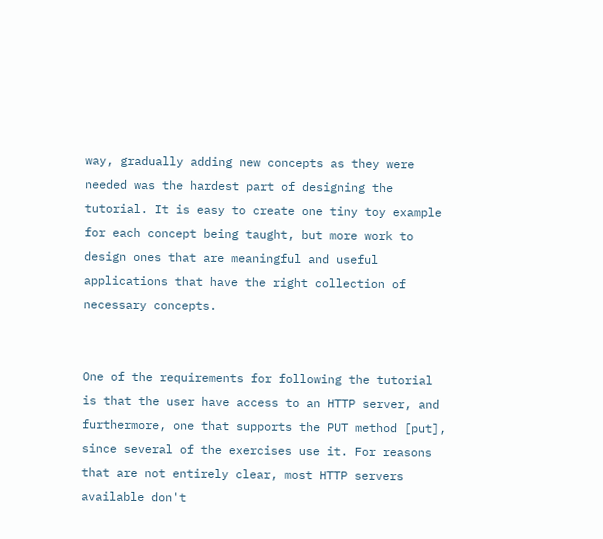way, gradually adding new concepts as they were needed was the hardest part of designing the tutorial. It is easy to create one tiny toy example for each concept being taught, but more work to design ones that are meaningful and useful applications that have the right collection of necessary concepts.


One of the requirements for following the tutorial is that the user have access to an HTTP server, and furthermore, one that supports the PUT method [put], since several of the exercises use it. For reasons that are not entirely clear, most HTTP servers available don't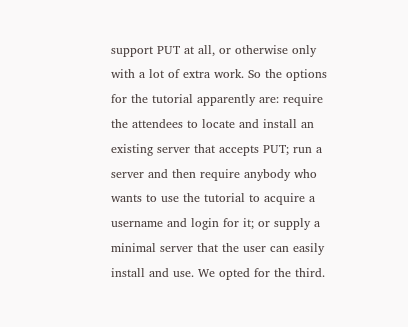support PUT at all, or otherwise only with a lot of extra work. So the options for the tutorial apparently are: require the attendees to locate and install an existing server that accepts PUT; run a server and then require anybody who wants to use the tutorial to acquire a username and login for it; or supply a minimal server that the user can easily install and use. We opted for the third.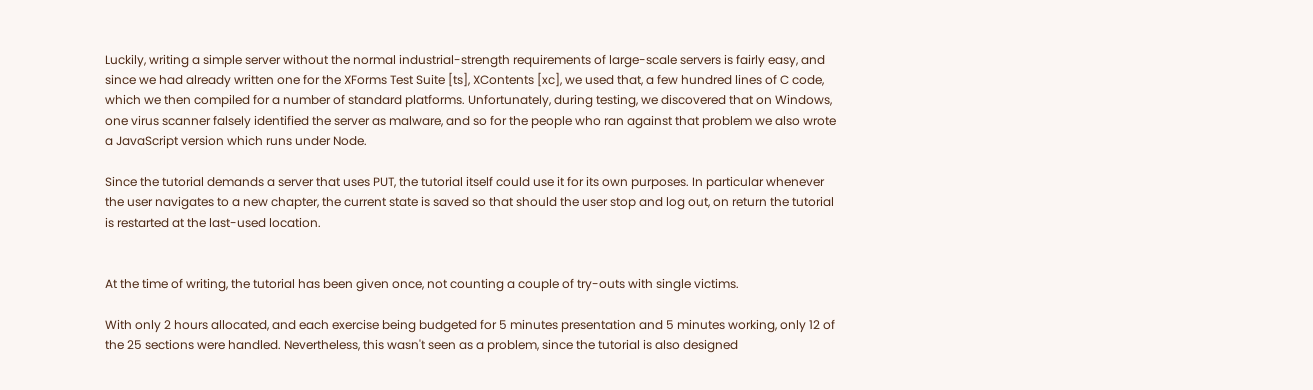Luckily, writing a simple server without the normal industrial-strength requirements of large-scale servers is fairly easy, and since we had already written one for the XForms Test Suite [ts], XContents [xc], we used that, a few hundred lines of C code, which we then compiled for a number of standard platforms. Unfortunately, during testing, we discovered that on Windows, one virus scanner falsely identified the server as malware, and so for the people who ran against that problem we also wrote a JavaScript version which runs under Node.

Since the tutorial demands a server that uses PUT, the tutorial itself could use it for its own purposes. In particular whenever the user navigates to a new chapter, the current state is saved so that should the user stop and log out, on return the tutorial is restarted at the last-used location.


At the time of writing, the tutorial has been given once, not counting a couple of try-outs with single victims.

With only 2 hours allocated, and each exercise being budgeted for 5 minutes presentation and 5 minutes working, only 12 of the 25 sections were handled. Nevertheless, this wasn't seen as a problem, since the tutorial is also designed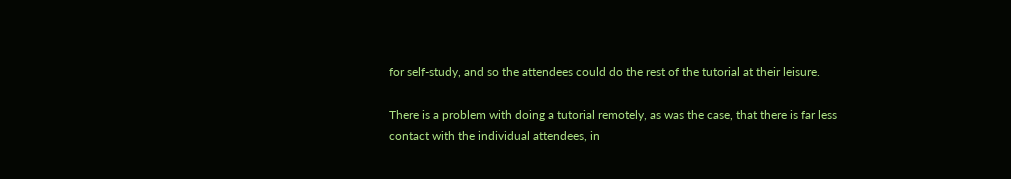for self-study, and so the attendees could do the rest of the tutorial at their leisure.

There is a problem with doing a tutorial remotely, as was the case, that there is far less contact with the individual attendees, in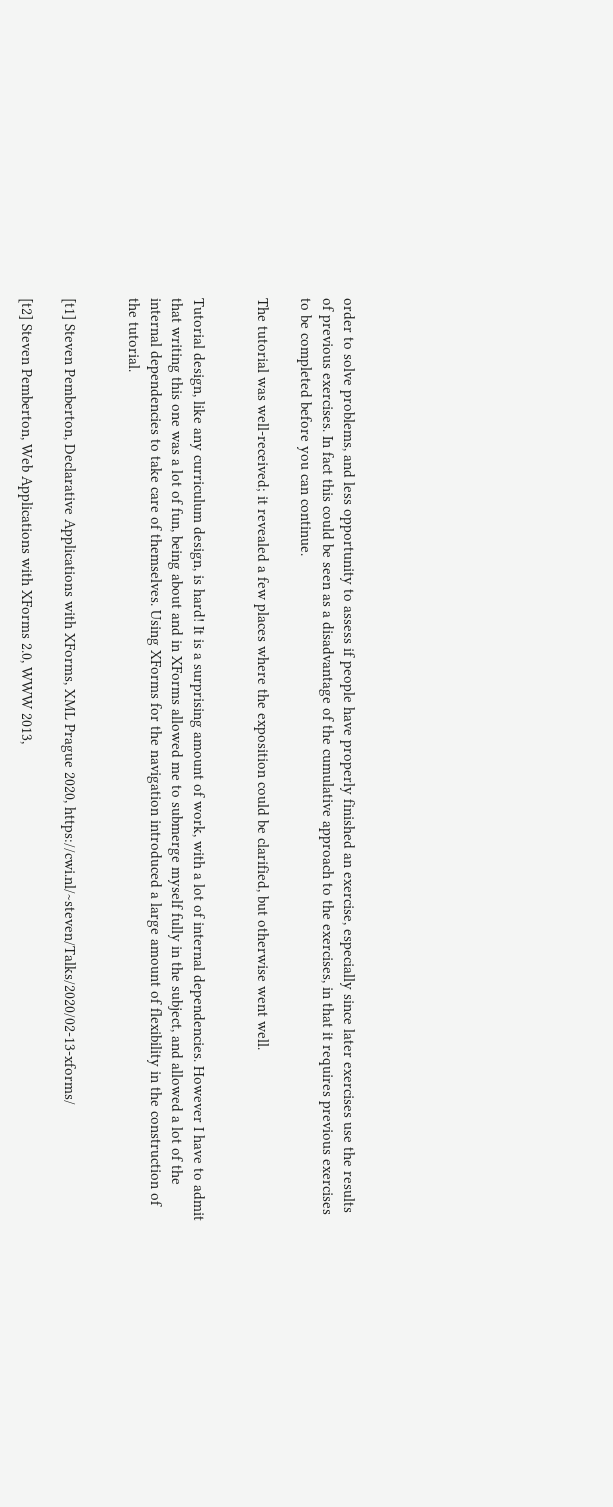order to solve problems, and less opportunity to assess if people have properly finished an exercise, especially since later exercises use the results of previous exercises. In fact this could be seen as a disadvantage of the cumulative approach to the exercises, in that it requires previous exercises to be completed before you can continue.

The tutorial was well-received; it revealed a few places where the exposition could be clarified, but otherwise went well.


Tutorial design, like any curriculum design, is hard! It is a surprising amount of work, with a lot of internal dependencies. However I have to admit that writing this one was a lot of fun, being about and in XForms allowed me to submerge myself fully in the subject, and allowed a lot of the internal dependencies to take care of themselves. Using XForms for the navigation introduced a large amount of flexibility in the construction of the tutorial.


[t1] Steven Pemberton, Declarative Applications with XForms, XML Prague 2020, https://cwi.nl/~steven/Talks/2020/02-13-xforms/

[t2] Steven Pemberton, Web Applications with XForms 2.0, WWW 2013,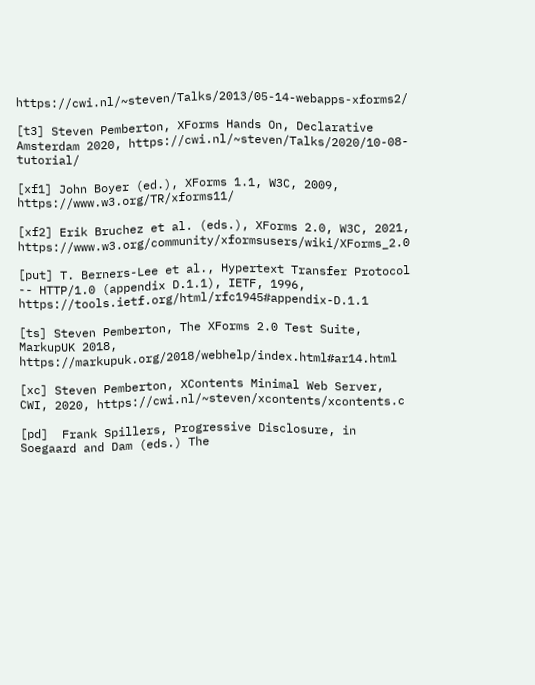https://cwi.nl/~steven/Talks/2013/05-14-webapps-xforms2/

[t3] Steven Pemberton, XForms Hands On, Declarative Amsterdam 2020, https://cwi.nl/~steven/Talks/2020/10-08-tutorial/

[xf1] John Boyer (ed.), XForms 1.1, W3C, 2009, https://www.w3.org/TR/xforms11/

[xf2] Erik Bruchez et al. (eds.), XForms 2.0, W3C, 2021, https://www.w3.org/community/xformsusers/wiki/XForms_2.0

[put] T. Berners-Lee et al., Hypertext Transfer Protocol -- HTTP/1.0 (appendix D.1.1), IETF, 1996, https://tools.ietf.org/html/rfc1945#appendix-D.1.1

[ts] Steven Pemberton, The XForms 2.0 Test Suite, MarkupUK 2018, https://markupuk.org/2018/webhelp/index.html#ar14.html

[xc] Steven Pemberton, XContents Minimal Web Server, CWI, 2020, https://cwi.nl/~steven/xcontents/xcontents.c

[pd]  Frank Spillers, Progressive Disclosure, in Soegaard and Dam (eds.) The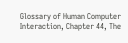Glossary of Human Computer Interaction, Chapter 44, The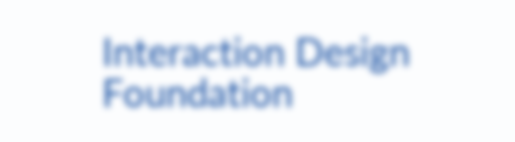Interaction Design Foundation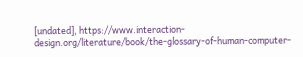[undated], https://www.interaction-design.org/literature/book/the-glossary-of-human-computer-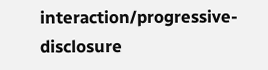interaction/progressive-disclosure